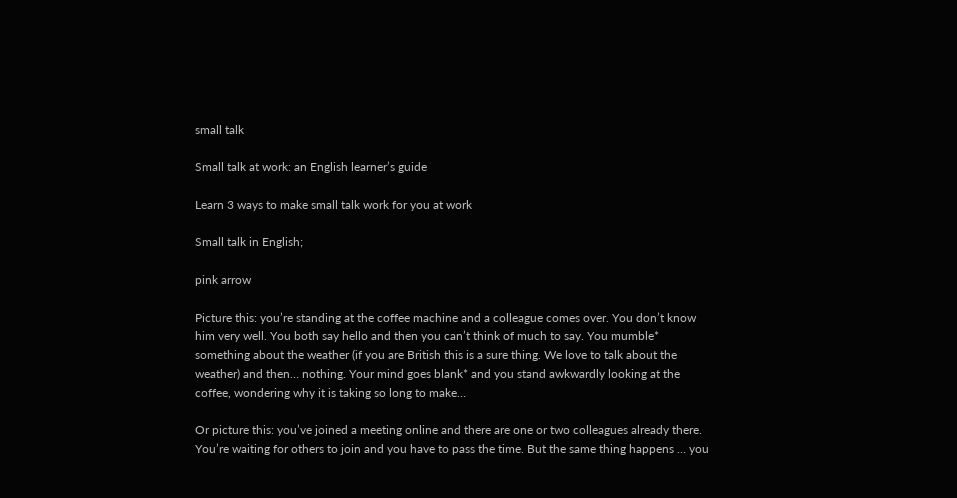small talk

Small talk at work: an English learner’s guide

Learn 3 ways to make small talk work for you at work

Small talk in English;

pink arrow

Picture this: you’re standing at the coffee machine and a colleague comes over. You don’t know him very well. You both say hello and then you can’t think of much to say. You mumble* something about the weather (if you are British this is a sure thing. We love to talk about the weather) and then… nothing. Your mind goes blank* and you stand awkwardly looking at the coffee, wondering why it is taking so long to make…

Or picture this: you’ve joined a meeting online and there are one or two colleagues already there. You’re waiting for others to join and you have to pass the time. But the same thing happens … you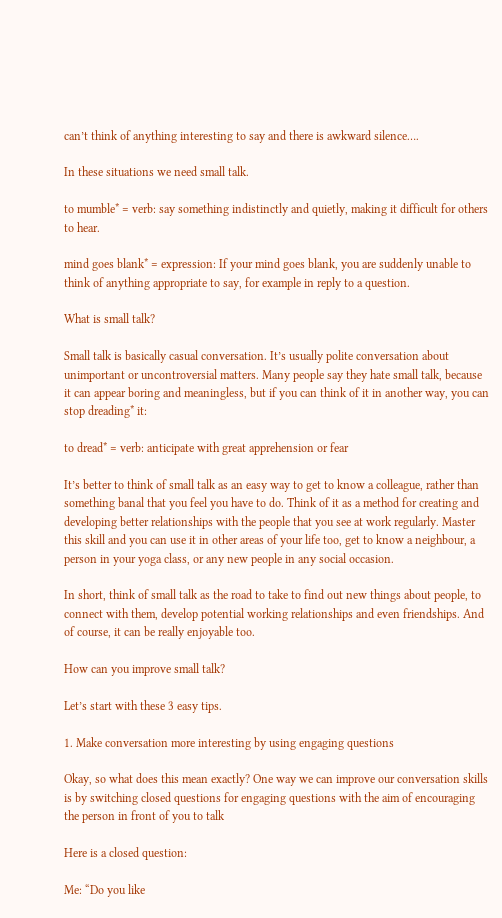can’t think of anything interesting to say and there is awkward silence….

In these situations we need small talk.

to mumble* = verb: say something indistinctly and quietly, making it difficult for others to hear.

mind goes blank* = expression: If your mind goes blank, you are suddenly unable to think of anything appropriate to say, for example in reply to a question.

What is small talk?

Small talk is basically casual conversation. It’s usually polite conversation about unimportant or uncontroversial matters. Many people say they hate small talk, because it can appear boring and meaningless, but if you can think of it in another way, you can stop dreading* it:

to dread* = verb: anticipate with great apprehension or fear

It’s better to think of small talk as an easy way to get to know a colleague, rather than something banal that you feel you have to do. Think of it as a method for creating and developing better relationships with the people that you see at work regularly. Master this skill and you can use it in other areas of your life too, get to know a neighbour, a person in your yoga class, or any new people in any social occasion.

In short, think of small talk as the road to take to find out new things about people, to connect with them, develop potential working relationships and even friendships. And of course, it can be really enjoyable too.

How can you improve small talk?

Let’s start with these 3 easy tips.

1. Make conversation more interesting by using engaging questions

Okay, so what does this mean exactly? One way we can improve our conversation skills is by switching closed questions for engaging questions with the aim of encouraging the person in front of you to talk

Here is a closed question:

Me: “Do you like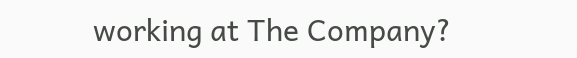working at The Company?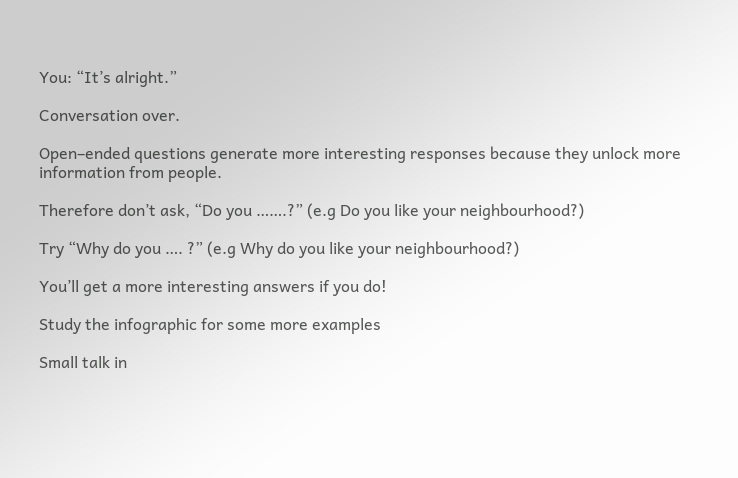You: “It’s alright.”

Conversation over.

Open–ended questions generate more interesting responses because they unlock more information from people.

Therefore don’t ask, “Do you …….?” (e.g Do you like your neighbourhood?)

Try “Why do you …. ?” (e.g Why do you like your neighbourhood?)

You’ll get a more interesting answers if you do!

Study the infographic for some more examples

Small talk in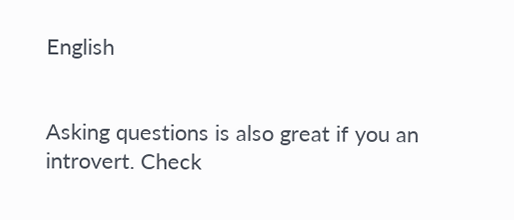English


Asking questions is also great if you an introvert. Check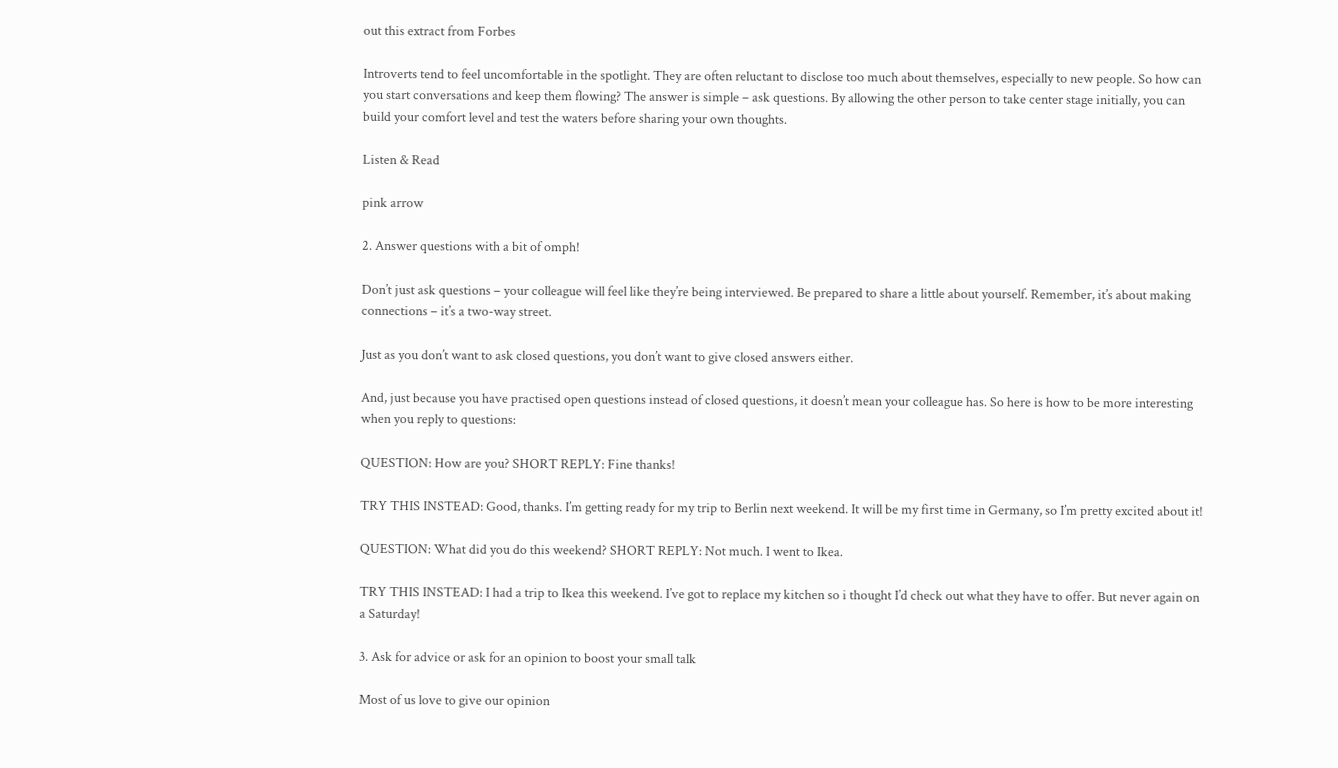out this extract from Forbes

Introverts tend to feel uncomfortable in the spotlight. They are often reluctant to disclose too much about themselves, especially to new people. So how can you start conversations and keep them flowing? The answer is simple – ask questions. By allowing the other person to take center stage initially, you can build your comfort level and test the waters before sharing your own thoughts.

Listen & Read

pink arrow

2. Answer questions with a bit of omph!

Don’t just ask questions – your colleague will feel like they’re being interviewed. Be prepared to share a little about yourself. Remember, it’s about making connections – it’s a two-way street.

Just as you don’t want to ask closed questions, you don’t want to give closed answers either.

And, just because you have practised open questions instead of closed questions, it doesn’t mean your colleague has. So here is how to be more interesting when you reply to questions:

QUESTION: How are you? SHORT REPLY: Fine thanks!

TRY THIS INSTEAD: Good, thanks. I’m getting ready for my trip to Berlin next weekend. It will be my first time in Germany, so I’m pretty excited about it!

QUESTION: What did you do this weekend? SHORT REPLY: Not much. I went to Ikea.

TRY THIS INSTEAD: I had a trip to Ikea this weekend. I’ve got to replace my kitchen so i thought I’d check out what they have to offer. But never again on a Saturday!

3. Ask for advice or ask for an opinion to boost your small talk

Most of us love to give our opinion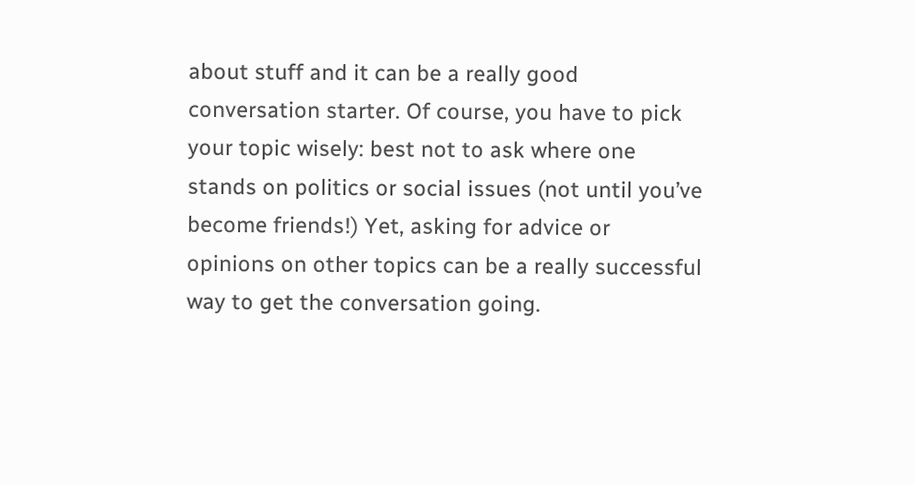about stuff and it can be a really good conversation starter. Of course, you have to pick your topic wisely: best not to ask where one stands on politics or social issues (not until you’ve become friends!) Yet, asking for advice or opinions on other topics can be a really successful way to get the conversation going.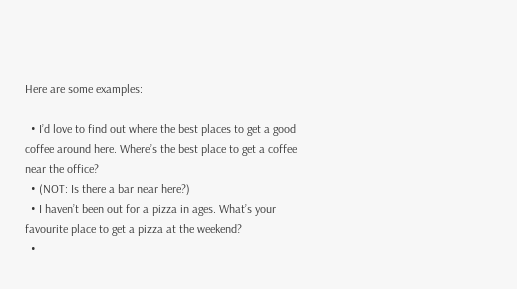Here are some examples:

  • I’d love to find out where the best places to get a good coffee around here. Where’s the best place to get a coffee near the office?
  • (NOT: Is there a bar near here?)
  • I haven’t been out for a pizza in ages. What’s your favourite place to get a pizza at the weekend?
  •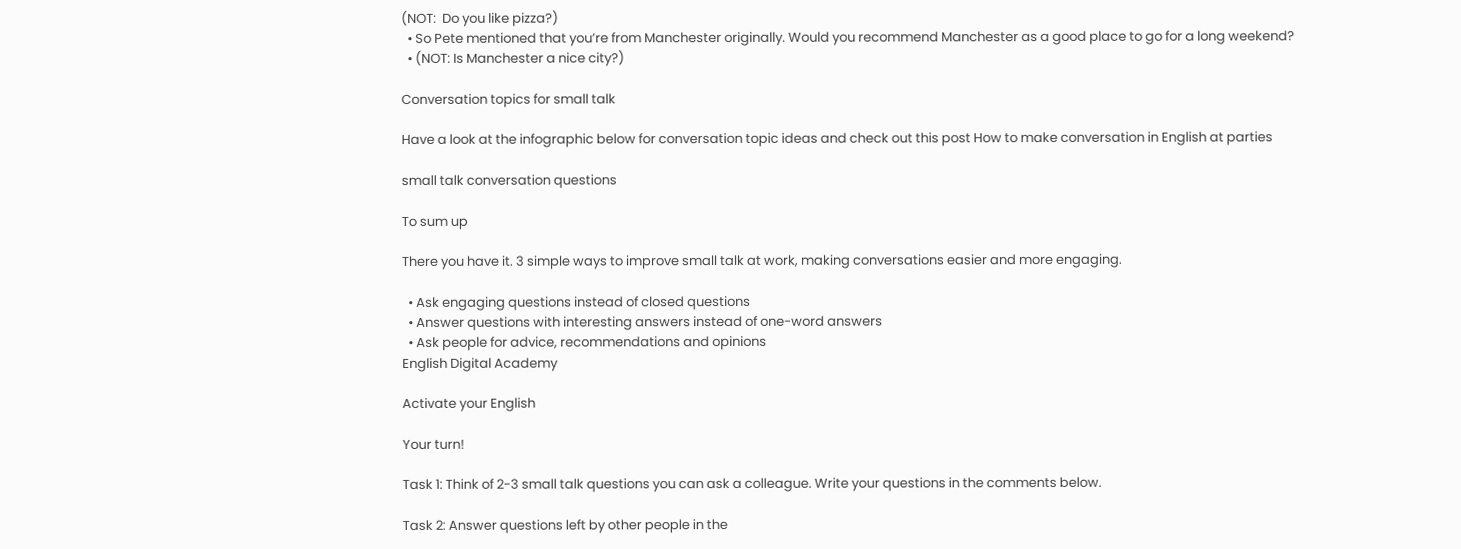(NOT:  Do you like pizza?)
  • So Pete mentioned that you’re from Manchester originally. Would you recommend Manchester as a good place to go for a long weekend?
  • (NOT: Is Manchester a nice city?)

Conversation topics for small talk

Have a look at the infographic below for conversation topic ideas and check out this post How to make conversation in English at parties

small talk conversation questions

To sum up

There you have it. 3 simple ways to improve small talk at work, making conversations easier and more engaging.

  • Ask engaging questions instead of closed questions
  • Answer questions with interesting answers instead of one-word answers
  • Ask people for advice, recommendations and opinions
English Digital Academy

Activate your English

Your turn!

Task 1: Think of 2-3 small talk questions you can ask a colleague. Write your questions in the comments below.

Task 2: Answer questions left by other people in the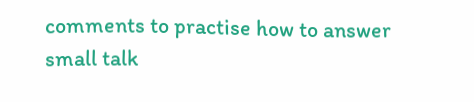comments to practise how to answer small talk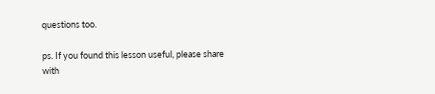questions too.

ps. If you found this lesson useful, please share with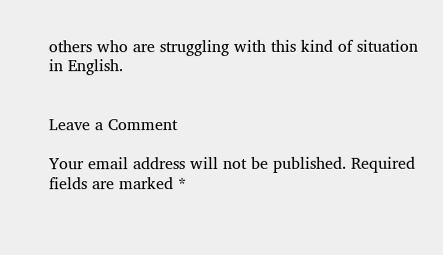others who are struggling with this kind of situation in English.


Leave a Comment

Your email address will not be published. Required fields are marked *